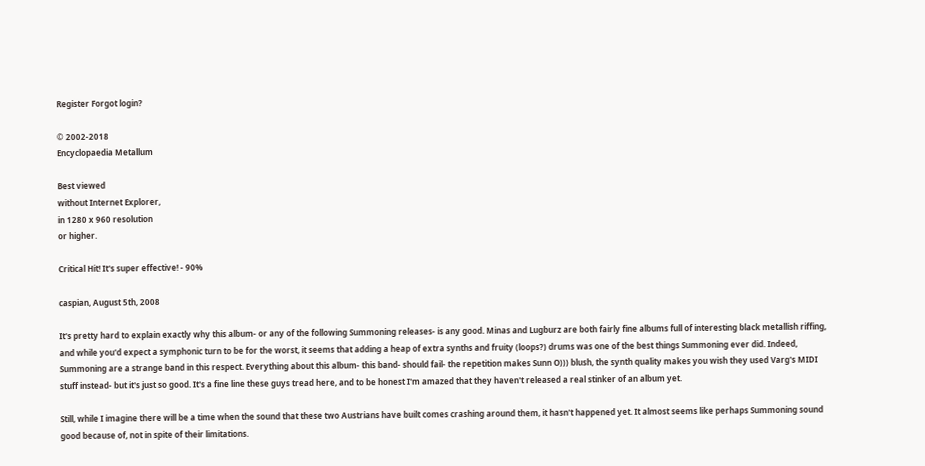Register Forgot login?

© 2002-2018
Encyclopaedia Metallum

Best viewed
without Internet Explorer,
in 1280 x 960 resolution
or higher.

Critical Hit! It's super effective! - 90%

caspian, August 5th, 2008

It's pretty hard to explain exactly why this album- or any of the following Summoning releases- is any good. Minas and Lugburz are both fairly fine albums full of interesting black metallish riffing, and while you'd expect a symphonic turn to be for the worst, it seems that adding a heap of extra synths and fruity (loops?) drums was one of the best things Summoning ever did. Indeed, Summoning are a strange band in this respect. Everything about this album- this band- should fail- the repetition makes Sunn O))) blush, the synth quality makes you wish they used Varg's MIDI stuff instead- but it's just so good. It's a fine line these guys tread here, and to be honest I'm amazed that they haven't released a real stinker of an album yet.

Still, while I imagine there will be a time when the sound that these two Austrians have built comes crashing around them, it hasn't happened yet. It almost seems like perhaps Summoning sound good because of, not in spite of their limitations.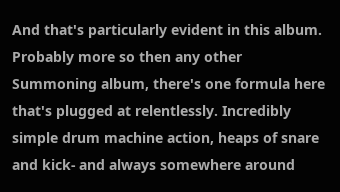And that's particularly evident in this album. Probably more so then any other Summoning album, there's one formula here that's plugged at relentlessly. Incredibly simple drum machine action, heaps of snare and kick- and always somewhere around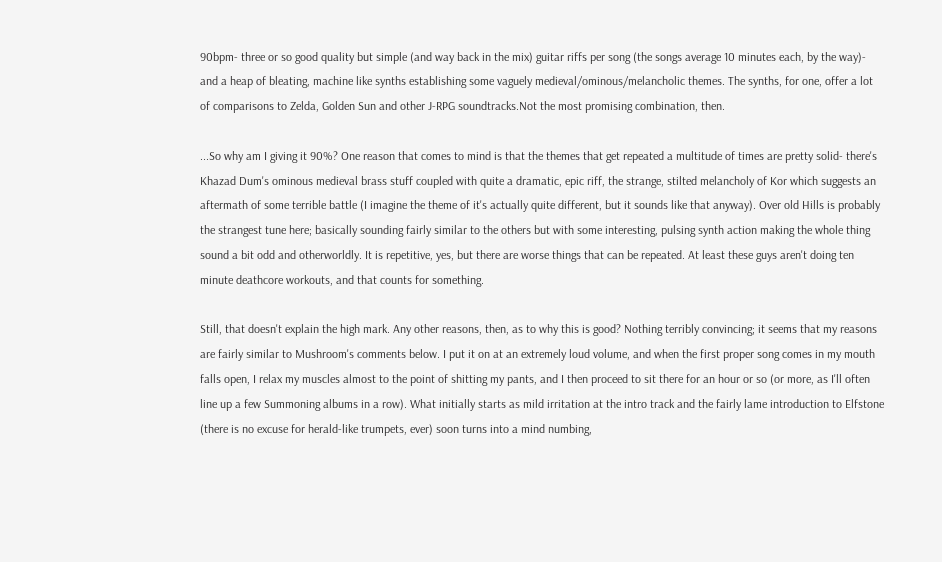90bpm- three or so good quality but simple (and way back in the mix) guitar riffs per song (the songs average 10 minutes each, by the way)- and a heap of bleating, machine like synths establishing some vaguely medieval/ominous/melancholic themes. The synths, for one, offer a lot of comparisons to Zelda, Golden Sun and other J-RPG soundtracks.Not the most promising combination, then.

...So why am I giving it 90%? One reason that comes to mind is that the themes that get repeated a multitude of times are pretty solid- there's Khazad Dum's ominous medieval brass stuff coupled with quite a dramatic, epic riff, the strange, stilted melancholy of Kor which suggests an aftermath of some terrible battle (I imagine the theme of it's actually quite different, but it sounds like that anyway). Over old Hills is probably the strangest tune here; basically sounding fairly similar to the others but with some interesting, pulsing synth action making the whole thing sound a bit odd and otherworldly. It is repetitive, yes, but there are worse things that can be repeated. At least these guys aren't doing ten minute deathcore workouts, and that counts for something.

Still, that doesn't explain the high mark. Any other reasons, then, as to why this is good? Nothing terribly convincing; it seems that my reasons are fairly similar to Mushroom's comments below. I put it on at an extremely loud volume, and when the first proper song comes in my mouth falls open, I relax my muscles almost to the point of shitting my pants, and I then proceed to sit there for an hour or so (or more, as I'll often line up a few Summoning albums in a row). What initially starts as mild irritation at the intro track and the fairly lame introduction to Elfstone (there is no excuse for herald-like trumpets, ever) soon turns into a mind numbing,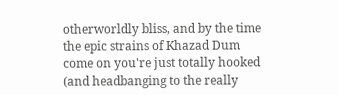otherworldly bliss, and by the time the epic strains of Khazad Dum come on you're just totally hooked (and headbanging to the really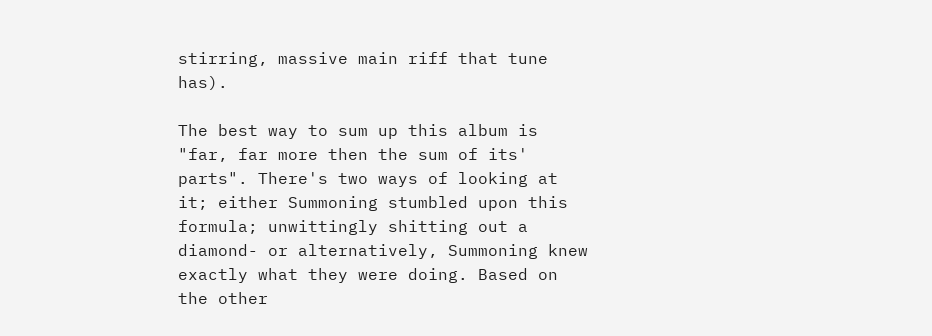stirring, massive main riff that tune has).

The best way to sum up this album is "far, far more then the sum of its' parts". There's two ways of looking at it; either Summoning stumbled upon this formula; unwittingly shitting out a diamond- or alternatively, Summoning knew exactly what they were doing. Based on the other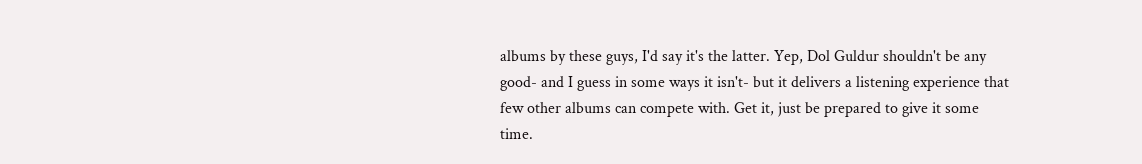albums by these guys, I'd say it's the latter. Yep, Dol Guldur shouldn't be any good- and I guess in some ways it isn't- but it delivers a listening experience that few other albums can compete with. Get it, just be prepared to give it some time.